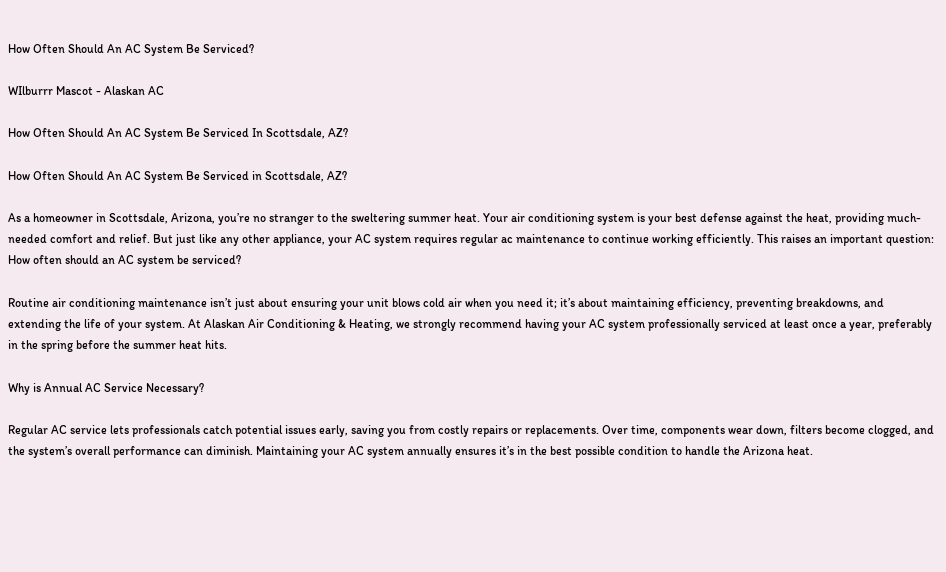How Often Should An AC System Be Serviced?

WIlburrr Mascot - Alaskan AC

How Often Should An AC System Be Serviced In Scottsdale, AZ?

How Often Should An AC System Be Serviced in Scottsdale, AZ?

As a homeowner in Scottsdale, Arizona, you’re no stranger to the sweltering summer heat. Your air conditioning system is your best defense against the heat, providing much-needed comfort and relief. But just like any other appliance, your AC system requires regular ac maintenance to continue working efficiently. This raises an important question: How often should an AC system be serviced?

Routine air conditioning maintenance isn’t just about ensuring your unit blows cold air when you need it; it’s about maintaining efficiency, preventing breakdowns, and extending the life of your system. At Alaskan Air Conditioning & Heating, we strongly recommend having your AC system professionally serviced at least once a year, preferably in the spring before the summer heat hits.

Why is Annual AC Service Necessary?

Regular AC service lets professionals catch potential issues early, saving you from costly repairs or replacements. Over time, components wear down, filters become clogged, and the system’s overall performance can diminish. Maintaining your AC system annually ensures it’s in the best possible condition to handle the Arizona heat.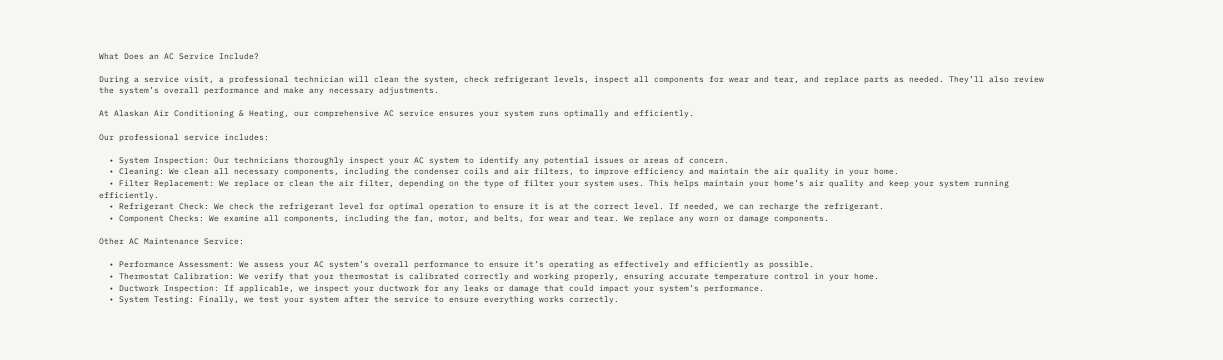What Does an AC Service Include?

During a service visit, a professional technician will clean the system, check refrigerant levels, inspect all components for wear and tear, and replace parts as needed. They’ll also review the system’s overall performance and make any necessary adjustments.

At Alaskan Air Conditioning & Heating, our comprehensive AC service ensures your system runs optimally and efficiently.

Our professional service includes:

  • System Inspection: Our technicians thoroughly inspect your AC system to identify any potential issues or areas of concern.
  • Cleaning: We clean all necessary components, including the condenser coils and air filters, to improve efficiency and maintain the air quality in your home.
  • Filter Replacement: We replace or clean the air filter, depending on the type of filter your system uses. This helps maintain your home’s air quality and keep your system running efficiently.
  • Refrigerant Check: We check the refrigerant level for optimal operation to ensure it is at the correct level. If needed, we can recharge the refrigerant.
  • Component Checks: We examine all components, including the fan, motor, and belts, for wear and tear. We replace any worn or damage components.

Other AC Maintenance Service:

  • Performance Assessment: We assess your AC system’s overall performance to ensure it’s operating as effectively and efficiently as possible.
  • Thermostat Calibration: We verify that your thermostat is calibrated correctly and working properly, ensuring accurate temperature control in your home.
  • Ductwork Inspection: If applicable, we inspect your ductwork for any leaks or damage that could impact your system’s performance.
  • System Testing: Finally, we test your system after the service to ensure everything works correctly.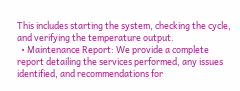This includes starting the system, checking the cycle, and verifying the temperature output.
  • Maintenance Report: We provide a complete report detailing the services performed, any issues identified, and recommendations for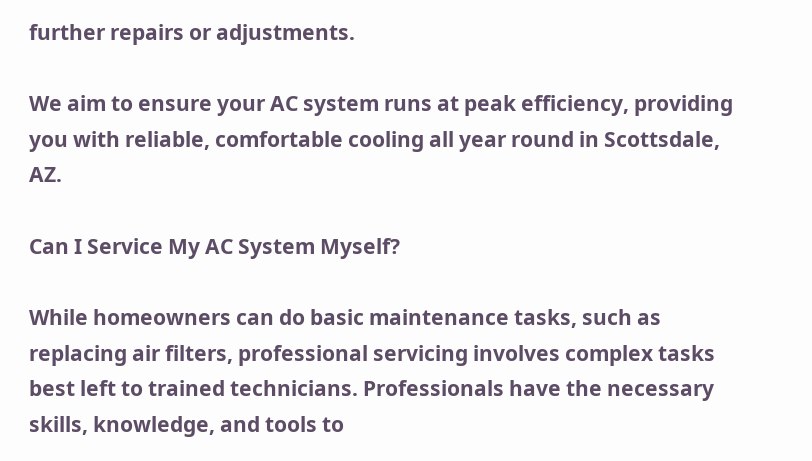further repairs or adjustments.

We aim to ensure your AC system runs at peak efficiency, providing you with reliable, comfortable cooling all year round in Scottsdale, AZ.

Can I Service My AC System Myself?

While homeowners can do basic maintenance tasks, such as replacing air filters, professional servicing involves complex tasks best left to trained technicians. Professionals have the necessary skills, knowledge, and tools to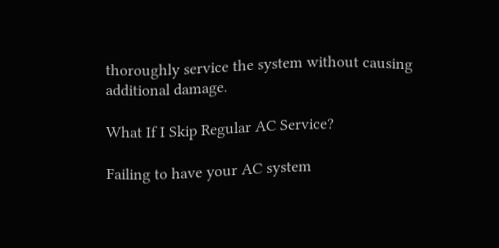thoroughly service the system without causing additional damage.

What If I Skip Regular AC Service?

Failing to have your AC system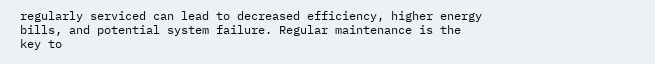regularly serviced can lead to decreased efficiency, higher energy bills, and potential system failure. Regular maintenance is the key to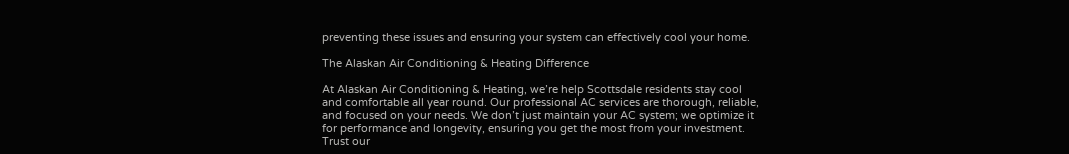preventing these issues and ensuring your system can effectively cool your home.

The Alaskan Air Conditioning & Heating Difference

At Alaskan Air Conditioning & Heating, we’re help Scottsdale residents stay cool and comfortable all year round. Our professional AC services are thorough, reliable, and focused on your needs. We don’t just maintain your AC system; we optimize it for performance and longevity, ensuring you get the most from your investment. Trust our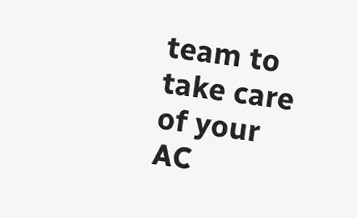team to take care of your AC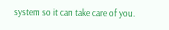system so it can take care of you.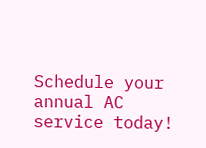Schedule your annual AC service today!